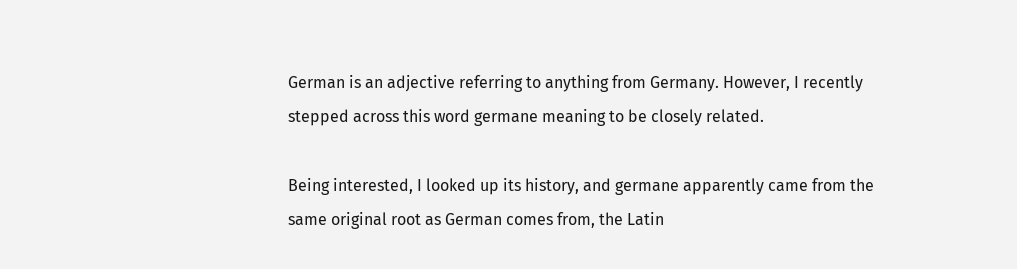German is an adjective referring to anything from Germany. However, I recently stepped across this word germane meaning to be closely related.

Being interested, I looked up its history, and germane apparently came from the same original root as German comes from, the Latin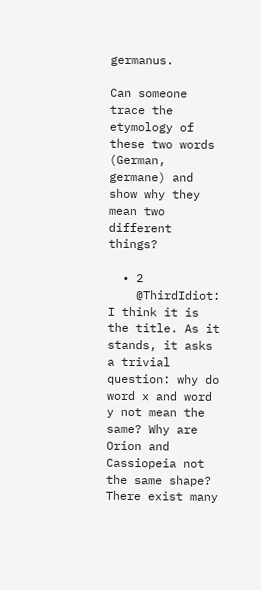germanus.

Can someone trace the etymology of these two words (German, germane) and show why they mean two different things?

  • 2
    @ThirdIdiot: I think it is the title. As it stands, it asks a trivial question: why do word x and word y not mean the same? Why are Orion and Cassiopeia not the same shape? There exist many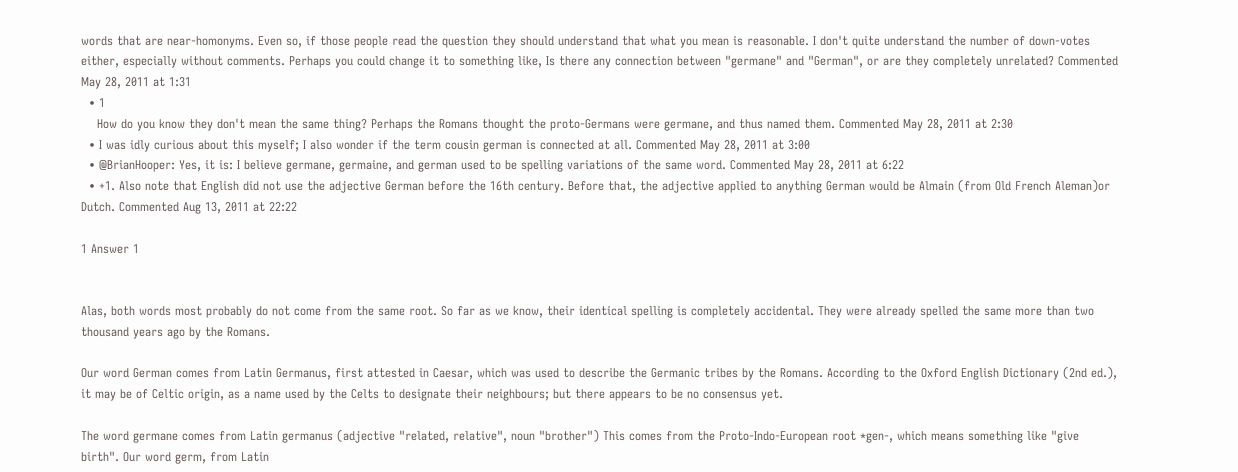words that are near-homonyms. Even so, if those people read the question they should understand that what you mean is reasonable. I don't quite understand the number of down-votes either, especially without comments. Perhaps you could change it to something like, Is there any connection between "germane" and "German", or are they completely unrelated? Commented May 28, 2011 at 1:31
  • 1
    How do you know they don't mean the same thing? Perhaps the Romans thought the proto-Germans were germane, and thus named them. Commented May 28, 2011 at 2:30
  • I was idly curious about this myself; I also wonder if the term cousin german is connected at all. Commented May 28, 2011 at 3:00
  • @BrianHooper: Yes, it is: I believe germane, germaine, and german used to be spelling variations of the same word. Commented May 28, 2011 at 6:22
  • +1. Also note that English did not use the adjective German before the 16th century. Before that, the adjective applied to anything German would be Almain (from Old French Aleman)or Dutch. Commented Aug 13, 2011 at 22:22

1 Answer 1


Alas, both words most probably do not come from the same root. So far as we know, their identical spelling is completely accidental. They were already spelled the same more than two thousand years ago by the Romans.

Our word German comes from Latin Germanus, first attested in Caesar, which was used to describe the Germanic tribes by the Romans. According to the Oxford English Dictionary (2nd ed.), it may be of Celtic origin, as a name used by the Celts to designate their neighbours; but there appears to be no consensus yet.

The word germane comes from Latin germanus (adjective "related, relative", noun "brother") This comes from the Proto-Indo-European root *gen-, which means something like "give birth". Our word germ, from Latin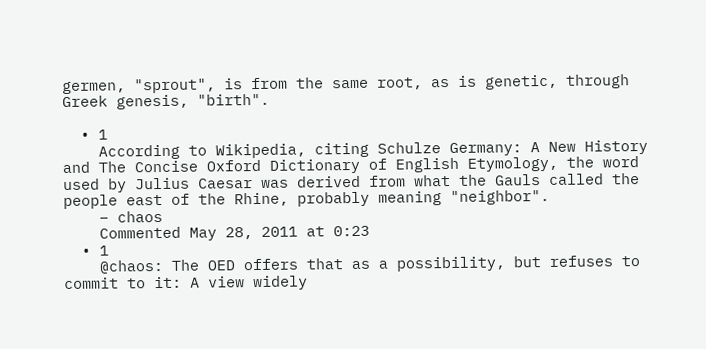germen, "sprout", is from the same root, as is genetic, through Greek genesis, "birth".

  • 1
    According to Wikipedia, citing Schulze Germany: A New History and The Concise Oxford Dictionary of English Etymology, the word used by Julius Caesar was derived from what the Gauls called the people east of the Rhine, probably meaning "neighbor".
    – chaos
    Commented May 28, 2011 at 0:23
  • 1
    @chaos: The OED offers that as a possibility, but refuses to commit to it: A view widely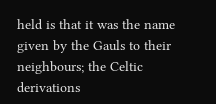held is that it was the name given by the Gauls to their neighbours; the Celtic derivations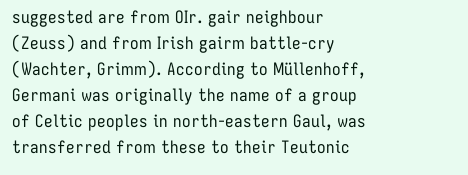suggested are from OIr. gair neighbour (Zeuss) and from Irish gairm battle-cry (Wachter, Grimm). According to Müllenhoff, Germani was originally the name of a group of Celtic peoples in north-eastern Gaul, was transferred from these to their Teutonic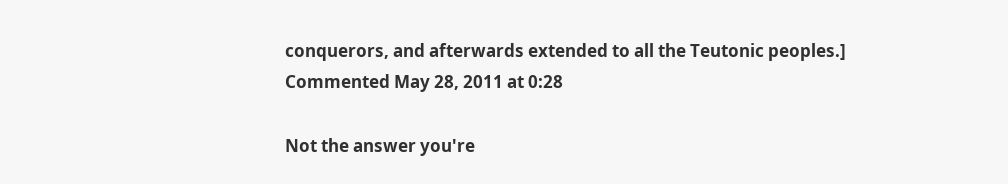conquerors, and afterwards extended to all the Teutonic peoples.] Commented May 28, 2011 at 0:28

Not the answer you're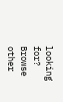looking for? Browse other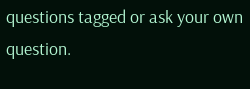questions tagged or ask your own question.